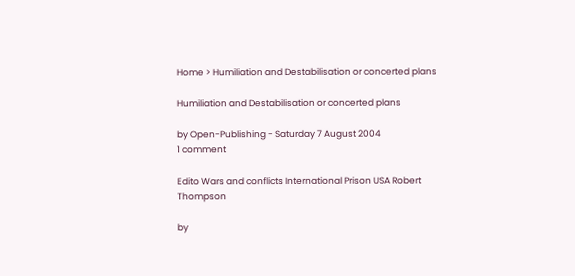Home > Humiliation and Destabilisation or concerted plans

Humiliation and Destabilisation or concerted plans

by Open-Publishing - Saturday 7 August 2004
1 comment

Edito Wars and conflicts International Prison USA Robert Thompson

by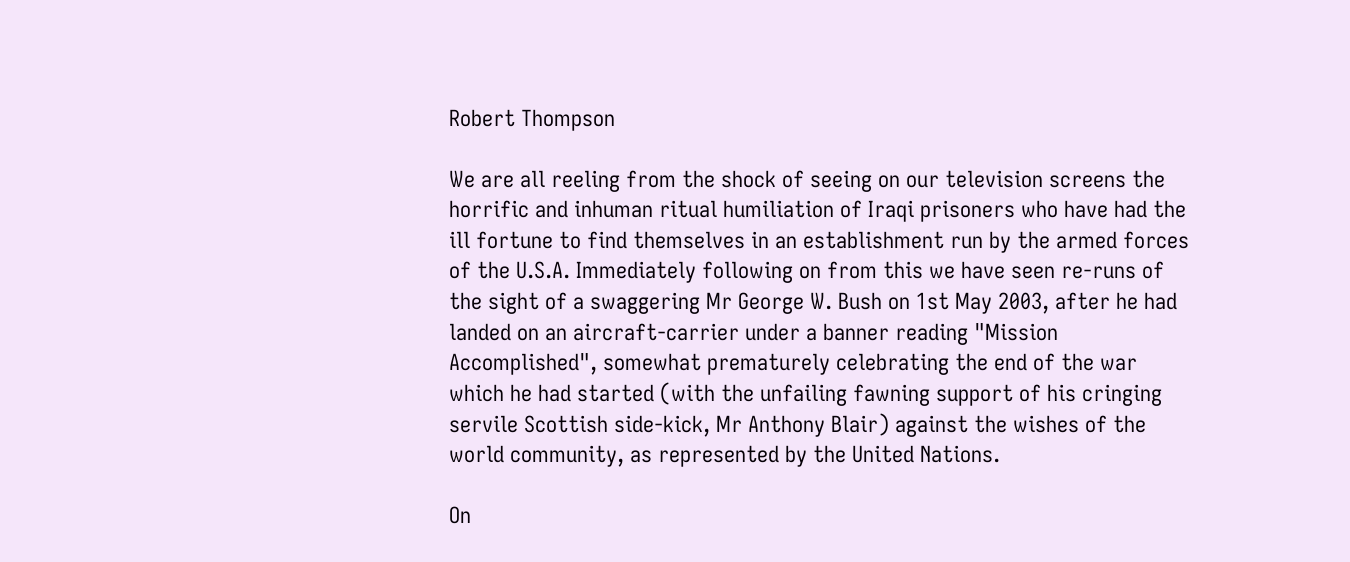Robert Thompson

We are all reeling from the shock of seeing on our television screens the horrific and inhuman ritual humiliation of Iraqi prisoners who have had the ill fortune to find themselves in an establishment run by the armed forces of the U.S.A. Immediately following on from this we have seen re-runs of the sight of a swaggering Mr George W. Bush on 1st May 2003, after he had landed on an aircraft-carrier under a banner reading "Mission Accomplished", somewhat prematurely celebrating the end of the war which he had started (with the unfailing fawning support of his cringing servile Scottish side-kick, Mr Anthony Blair) against the wishes of the world community, as represented by the United Nations.

On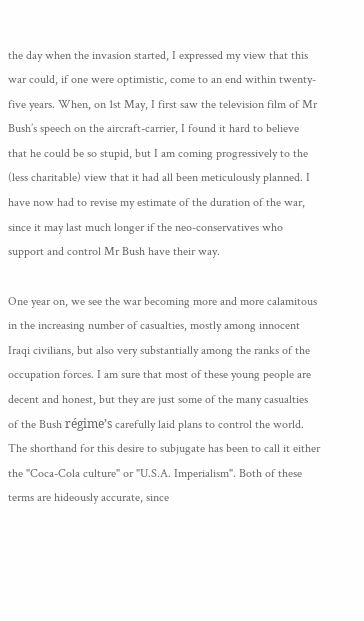the day when the invasion started, I expressed my view that this war could, if one were optimistic, come to an end within twenty-five years. When, on 1st May, I first saw the television film of Mr Bush’s speech on the aircraft-carrier, I found it hard to believe that he could be so stupid, but I am coming progressively to the (less charitable) view that it had all been meticulously planned. I have now had to revise my estimate of the duration of the war, since it may last much longer if the neo-conservatives who support and control Mr Bush have their way.

One year on, we see the war becoming more and more calamitous in the increasing number of casualties, mostly among innocent Iraqi civilians, but also very substantially among the ranks of the occupation forces. I am sure that most of these young people are decent and honest, but they are just some of the many casualties of the Bush régime’s carefully laid plans to control the world. The shorthand for this desire to subjugate has been to call it either the "Coca-Cola culture" or "U.S.A. Imperialism". Both of these terms are hideously accurate, since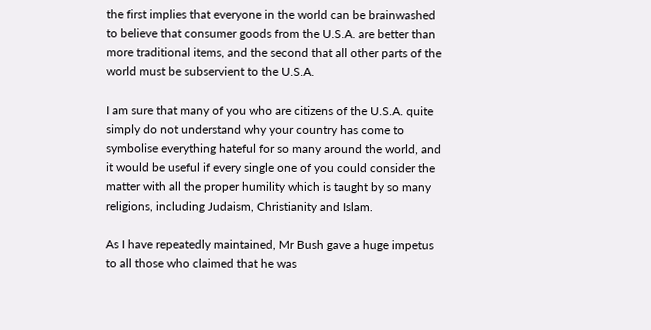the first implies that everyone in the world can be brainwashed to believe that consumer goods from the U.S.A. are better than more traditional items, and the second that all other parts of the world must be subservient to the U.S.A.

I am sure that many of you who are citizens of the U.S.A. quite simply do not understand why your country has come to symbolise everything hateful for so many around the world, and it would be useful if every single one of you could consider the matter with all the proper humility which is taught by so many religions, including Judaism, Christianity and Islam.

As I have repeatedly maintained, Mr Bush gave a huge impetus to all those who claimed that he was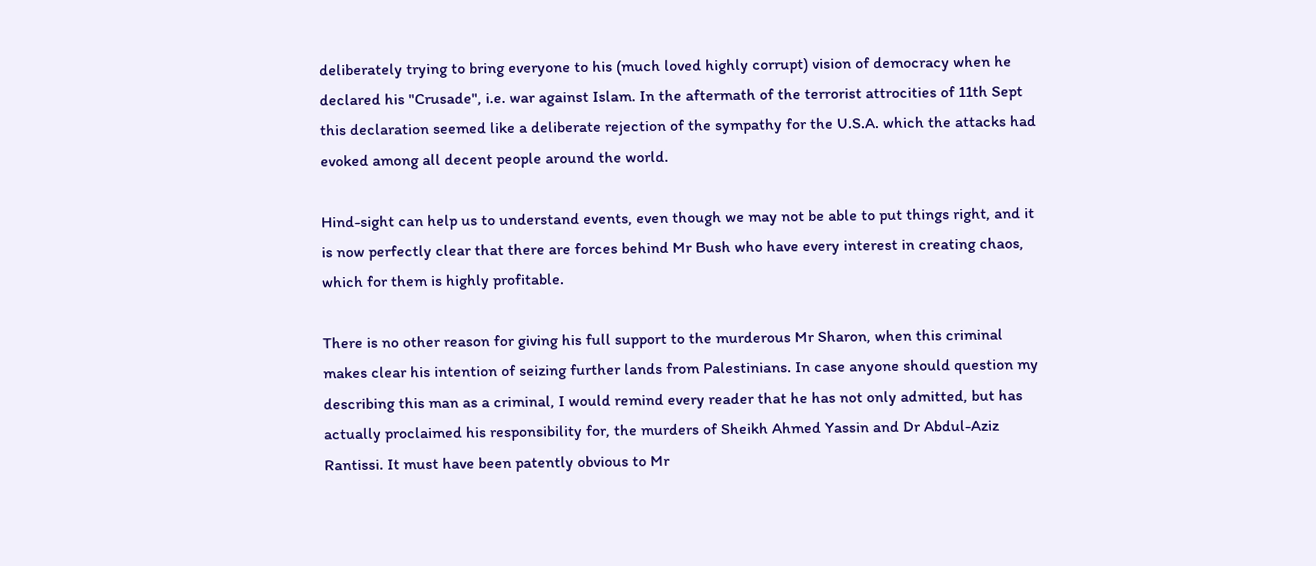deliberately trying to bring everyone to his (much loved highly corrupt) vision of democracy when he declared his "Crusade", i.e. war against Islam. In the aftermath of the terrorist attrocities of 11th Sept this declaration seemed like a deliberate rejection of the sympathy for the U.S.A. which the attacks had evoked among all decent people around the world.

Hind-sight can help us to understand events, even though we may not be able to put things right, and it is now perfectly clear that there are forces behind Mr Bush who have every interest in creating chaos, which for them is highly profitable.

There is no other reason for giving his full support to the murderous Mr Sharon, when this criminal makes clear his intention of seizing further lands from Palestinians. In case anyone should question my describing this man as a criminal, I would remind every reader that he has not only admitted, but has actually proclaimed his responsibility for, the murders of Sheikh Ahmed Yassin and Dr Abdul-Aziz Rantissi. It must have been patently obvious to Mr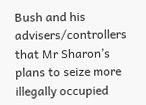Bush and his advisers/controllers that Mr Sharon’s plans to seize more illegally occupied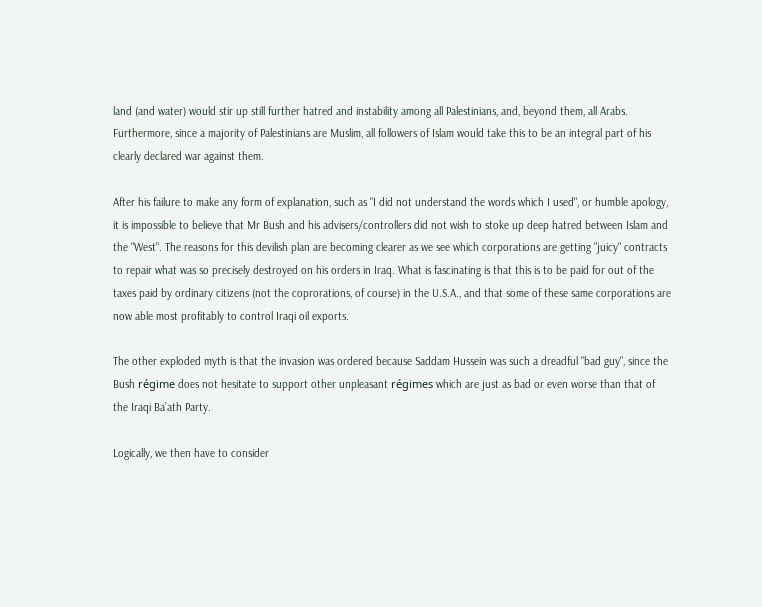land (and water) would stir up still further hatred and instability among all Palestinians, and, beyond them, all Arabs. Furthermore, since a majority of Palestinians are Muslim, all followers of Islam would take this to be an integral part of his clearly declared war against them.

After his failure to make any form of explanation, such as "I did not understand the words which I used", or humble apology, it is impossible to believe that Mr Bush and his advisers/controllers did not wish to stoke up deep hatred between Islam and the "West". The reasons for this devilish plan are becoming clearer as we see which corporations are getting "juicy" contracts to repair what was so precisely destroyed on his orders in Iraq. What is fascinating is that this is to be paid for out of the taxes paid by ordinary citizens (not the coprorations, of course) in the U.S.A., and that some of these same corporations are now able most profitably to control Iraqi oil exports.

The other exploded myth is that the invasion was ordered because Saddam Hussein was such a dreadful "bad guy", since the Bush régime does not hesitate to support other unpleasant régimes which are just as bad or even worse than that of the Iraqi Ba’ath Party.

Logically, we then have to consider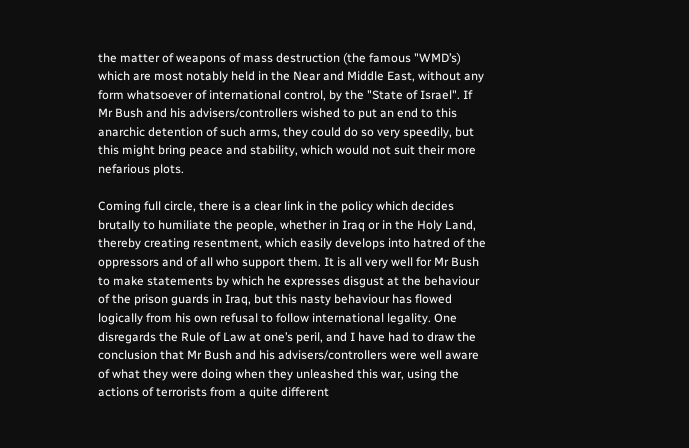the matter of weapons of mass destruction (the famous "WMD’s) which are most notably held in the Near and Middle East, without any form whatsoever of international control, by the "State of Israel". If Mr Bush and his advisers/controllers wished to put an end to this anarchic detention of such arms, they could do so very speedily, but this might bring peace and stability, which would not suit their more nefarious plots.

Coming full circle, there is a clear link in the policy which decides brutally to humiliate the people, whether in Iraq or in the Holy Land, thereby creating resentment, which easily develops into hatred of the oppressors and of all who support them. It is all very well for Mr Bush to make statements by which he expresses disgust at the behaviour of the prison guards in Iraq, but this nasty behaviour has flowed logically from his own refusal to follow international legality. One disregards the Rule of Law at one’s peril, and I have had to draw the conclusion that Mr Bush and his advisers/controllers were well aware of what they were doing when they unleashed this war, using the actions of terrorists from a quite different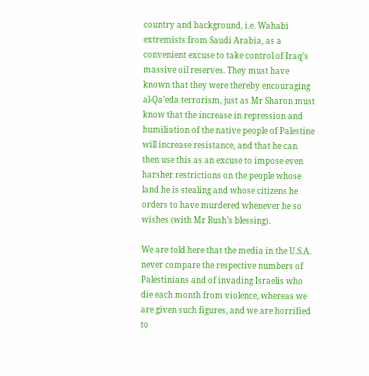country and background, i.e. Wahabi extremists from Saudi Arabia, as a convenient excuse to take control of Iraq’s massive oil reserves. They must have known that they were thereby encouraging al-Qa’eda terrorism, just as Mr Sharon must know that the increase in repression and humiliation of the native people of Palestine will increase resistance, and that he can then use this as an excuse to impose even harsher restrictions on the people whose land he is stealing and whose citizens he orders to have murdered whenever he so wishes (with Mr Bush’s blessing).

We are told here that the media in the U.S.A. never compare the respective numbers of Palestinians and of invading Israelis who die each month from violence, whereas we are given such figures, and we are horrified to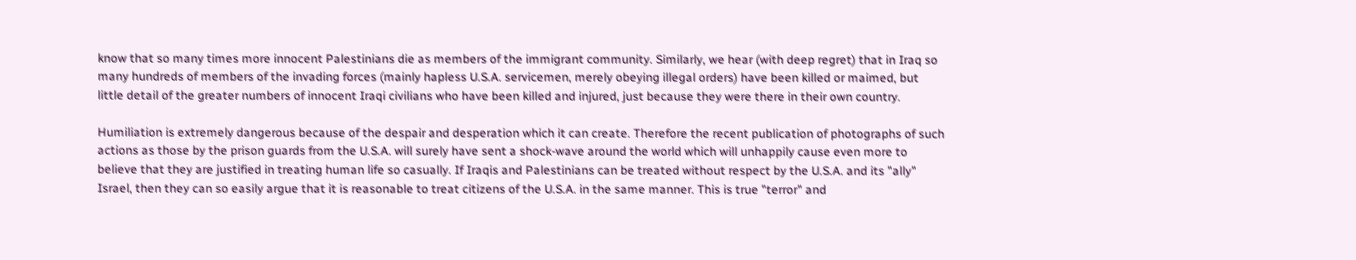know that so many times more innocent Palestinians die as members of the immigrant community. Similarly, we hear (with deep regret) that in Iraq so many hundreds of members of the invading forces (mainly hapless U.S.A. servicemen, merely obeying illegal orders) have been killed or maimed, but little detail of the greater numbers of innocent Iraqi civilians who have been killed and injured, just because they were there in their own country.

Humiliation is extremely dangerous because of the despair and desperation which it can create. Therefore the recent publication of photographs of such actions as those by the prison guards from the U.S.A. will surely have sent a shock-wave around the world which will unhappily cause even more to believe that they are justified in treating human life so casually. If Iraqis and Palestinians can be treated without respect by the U.S.A. and its "ally" Israel, then they can so easily argue that it is reasonable to treat citizens of the U.S.A. in the same manner. This is true "terror" and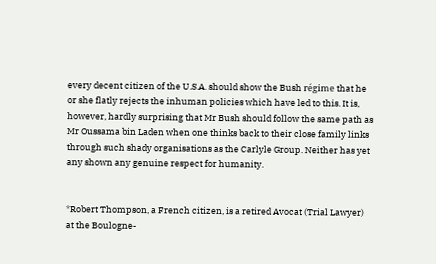every decent citizen of the U.S.A. should show the Bush régime that he or she flatly rejects the inhuman policies which have led to this. It is, however, hardly surprising that Mr Bush should follow the same path as Mr Oussama bin Laden when one thinks back to their close family links through such shady organisations as the Carlyle Group. Neither has yet any shown any genuine respect for humanity.


*Robert Thompson, a French citizen, is a retired Avocat (Trial Lawyer) at the Boulogne-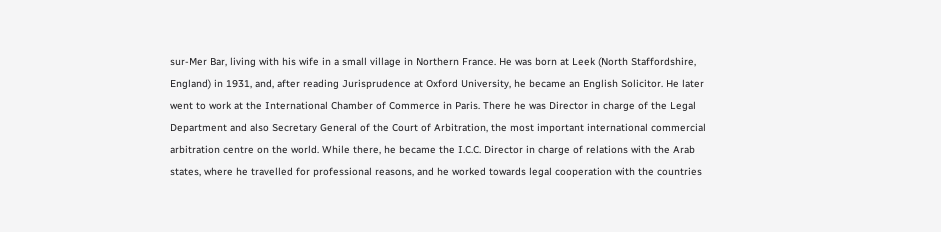sur-Mer Bar, living with his wife in a small village in Northern France. He was born at Leek (North Staffordshire, England) in 1931, and, after reading Jurisprudence at Oxford University, he became an English Solicitor. He later went to work at the International Chamber of Commerce in Paris. There he was Director in charge of the Legal Department and also Secretary General of the Court of Arbitration, the most important international commercial arbitration centre on the world. While there, he became the I.C.C. Director in charge of relations with the Arab states, where he travelled for professional reasons, and he worked towards legal cooperation with the countries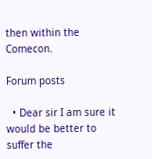then within the Comecon.

Forum posts

  • Dear sir I am sure it would be better to suffer the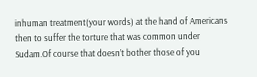inhuman treatment(your words) at the hand of Americans then to suffer the torture that was common under Sudam.Of course that doesn’t bother those of you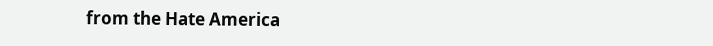from the Hate America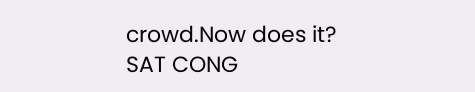crowd.Now does it? SAT CONG